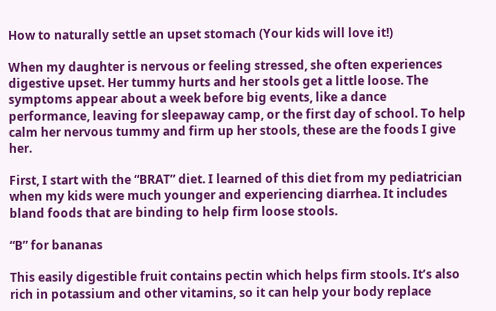How to naturally settle an upset stomach (Your kids will love it!)

When my daughter is nervous or feeling stressed, she often experiences digestive upset. Her tummy hurts and her stools get a little loose. The symptoms appear about a week before big events, like a dance performance, leaving for sleepaway camp, or the first day of school. To help calm her nervous tummy and firm up her stools, these are the foods I give her.

First, I start with the “BRAT” diet. I learned of this diet from my pediatrician when my kids were much younger and experiencing diarrhea. It includes bland foods that are binding to help firm loose stools.

“B” for bananas

This easily digestible fruit contains pectin which helps firm stools. It’s also rich in potassium and other vitamins, so it can help your body replace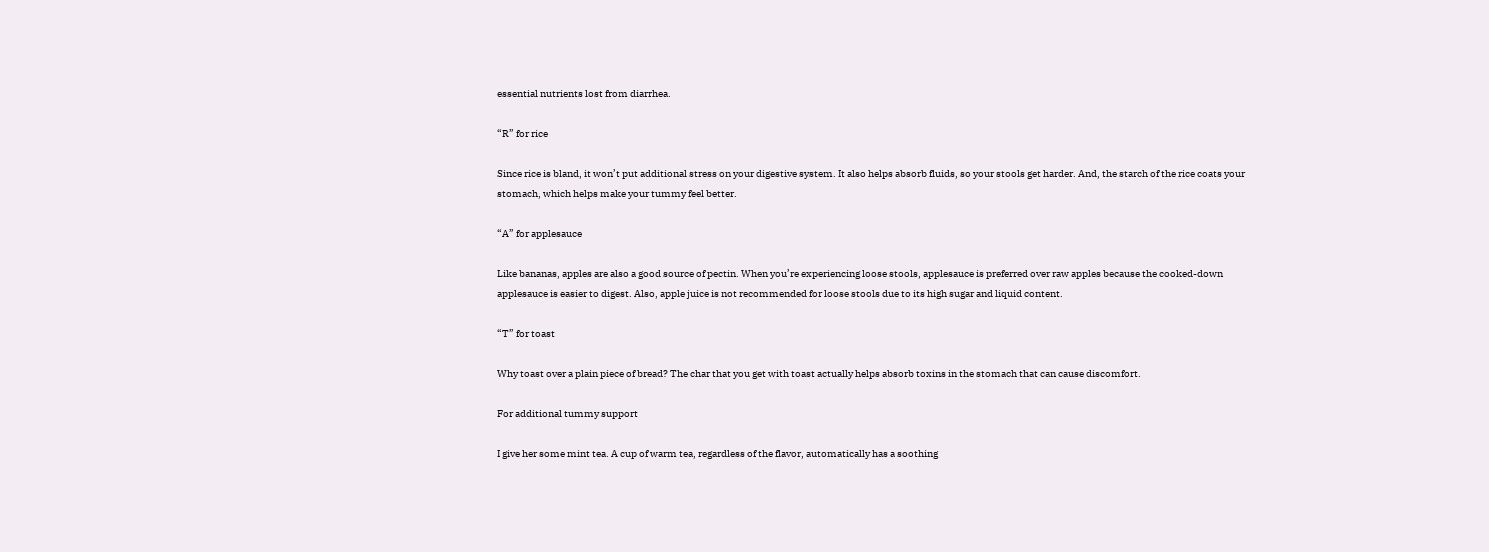essential nutrients lost from diarrhea.

“R” for rice

Since rice is bland, it won’t put additional stress on your digestive system. It also helps absorb fluids, so your stools get harder. And, the starch of the rice coats your stomach, which helps make your tummy feel better.

“A” for applesauce

Like bananas, apples are also a good source of pectin. When you’re experiencing loose stools, applesauce is preferred over raw apples because the cooked-down applesauce is easier to digest. Also, apple juice is not recommended for loose stools due to its high sugar and liquid content.

“T” for toast

Why toast over a plain piece of bread? The char that you get with toast actually helps absorb toxins in the stomach that can cause discomfort.

For additional tummy support

I give her some mint tea. A cup of warm tea, regardless of the flavor, automatically has a soothing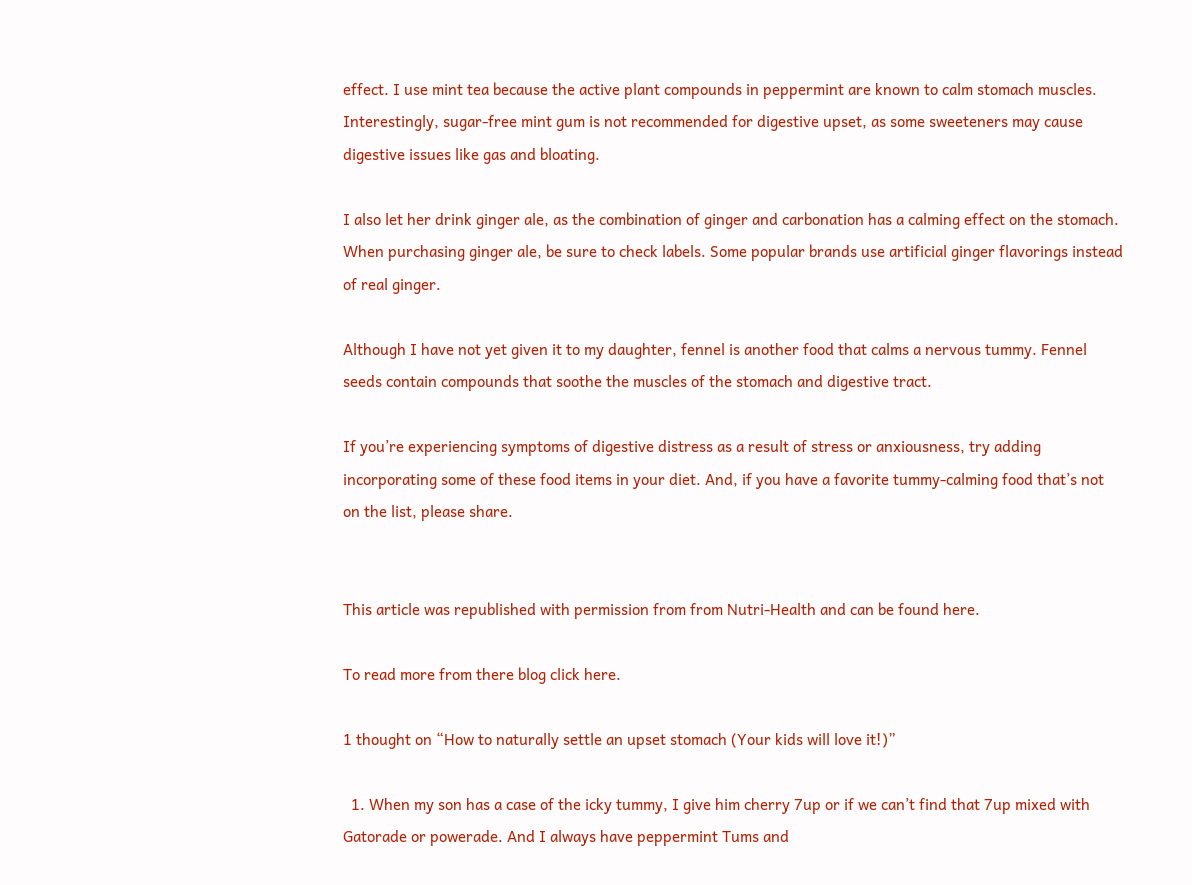effect. I use mint tea because the active plant compounds in peppermint are known to calm stomach muscles. Interestingly, sugar-free mint gum is not recommended for digestive upset, as some sweeteners may cause digestive issues like gas and bloating.

I also let her drink ginger ale, as the combination of ginger and carbonation has a calming effect on the stomach. When purchasing ginger ale, be sure to check labels. Some popular brands use artificial ginger flavorings instead of real ginger.

Although I have not yet given it to my daughter, fennel is another food that calms a nervous tummy. Fennel seeds contain compounds that soothe the muscles of the stomach and digestive tract.

If you’re experiencing symptoms of digestive distress as a result of stress or anxiousness, try adding incorporating some of these food items in your diet. And, if you have a favorite tummy-calming food that’s not on the list, please share.


This article was republished with permission from from Nutri-Health and can be found here.

To read more from there blog click here.

1 thought on “How to naturally settle an upset stomach (Your kids will love it!)”

  1. When my son has a case of the icky tummy, I give him cherry 7up or if we can’t find that 7up mixed with Gatorade or powerade. And I always have peppermint Tums and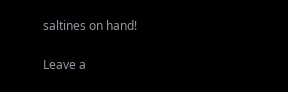saltines on hand!


Leave a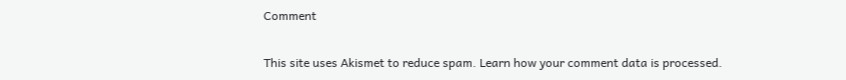Comment

This site uses Akismet to reduce spam. Learn how your comment data is processed.